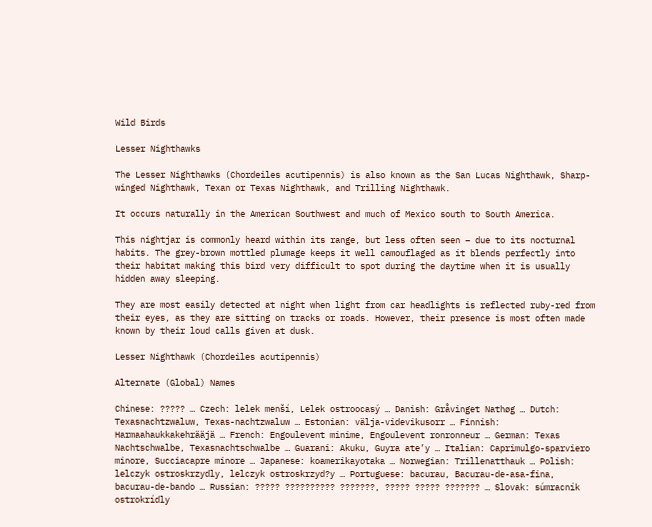Wild Birds

Lesser Nighthawks

The Lesser Nighthawks (Chordeiles acutipennis) is also known as the San Lucas Nighthawk, Sharp-winged Nighthawk, Texan or Texas Nighthawk, and Trilling Nighthawk.

It occurs naturally in the American Southwest and much of Mexico south to South America.

This nightjar is commonly heard within its range, but less often seen – due to its nocturnal habits. The grey-brown mottled plumage keeps it well camouflaged as it blends perfectly into their habitat making this bird very difficult to spot during the daytime when it is usually hidden away sleeping.

They are most easily detected at night when light from car headlights is reflected ruby-red from their eyes, as they are sitting on tracks or roads. However, their presence is most often made known by their loud calls given at dusk.

Lesser Nighthawk (Chordeiles acutipennis)

Alternate (Global) Names

Chinese: ????? … Czech: lelek menší, Lelek ostroocasý … Danish: Gråvinget Nathøg … Dutch: Texasnachtzwaluw, Texas-nachtzwaluw … Estonian: välja-videvikusorr … Finnish: Harmaahaukkakehrääjä … French: Engoulevent minime, Engoulevent ronronneur … German: Texas Nachtschwalbe, Texasnachtschwalbe … Guarani: Akuku, Guyra ate’y … Italian: Caprimulgo-sparviero minore, Succiacapre minore … Japanese: koamerikayotaka … Norwegian: Trillenatthauk … Polish: lelczyk ostroskrzydly, lelczyk ostroskrzyd?y … Portuguese: bacurau, Bacurau-de-asa-fina, bacurau-de-bando … Russian: ????? ?????????? ???????, ????? ????? ??????? … Slovak: súmracník ostrokrídly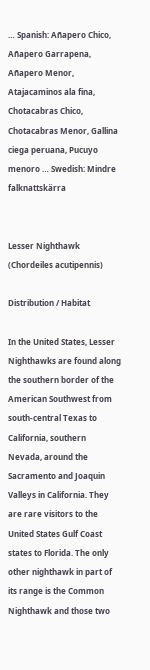… Spanish: Añapero Chico, Añapero Garrapena, Añapero Menor, Atajacaminos ala fina, Chotacabras Chico, Chotacabras Menor, Gallina ciega peruana, Pucuyo menoro … Swedish: Mindre falknattskärra


Lesser Nighthawk (Chordeiles acutipennis)

Distribution / Habitat

In the United States, Lesser Nighthawks are found along the southern border of the American Southwest from south-central Texas to California, southern Nevada, around the Sacramento and Joaquin Valleys in California. They are rare visitors to the United States Gulf Coast states to Florida. The only other nighthawk in part of its range is the Common Nighthawk and those two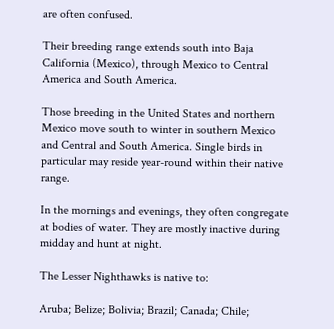are often confused.

Their breeding range extends south into Baja California (Mexico), through Mexico to Central America and South America.

Those breeding in the United States and northern Mexico move south to winter in southern Mexico and Central and South America. Single birds in particular may reside year-round within their native range.

In the mornings and evenings, they often congregate at bodies of water. They are mostly inactive during midday and hunt at night.

The Lesser Nighthawks is native to:

Aruba; Belize; Bolivia; Brazil; Canada; Chile;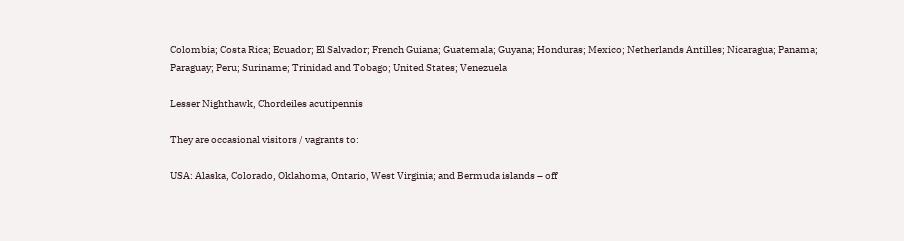Colombia; Costa Rica; Ecuador; El Salvador; French Guiana; Guatemala; Guyana; Honduras; Mexico; Netherlands Antilles; Nicaragua; Panama; Paraguay; Peru; Suriname; Trinidad and Tobago; United States; Venezuela

Lesser Nighthawk, Chordeiles acutipennis

They are occasional visitors / vagrants to:

USA: Alaska, Colorado, Oklahoma, Ontario, West Virginia; and Bermuda islands – off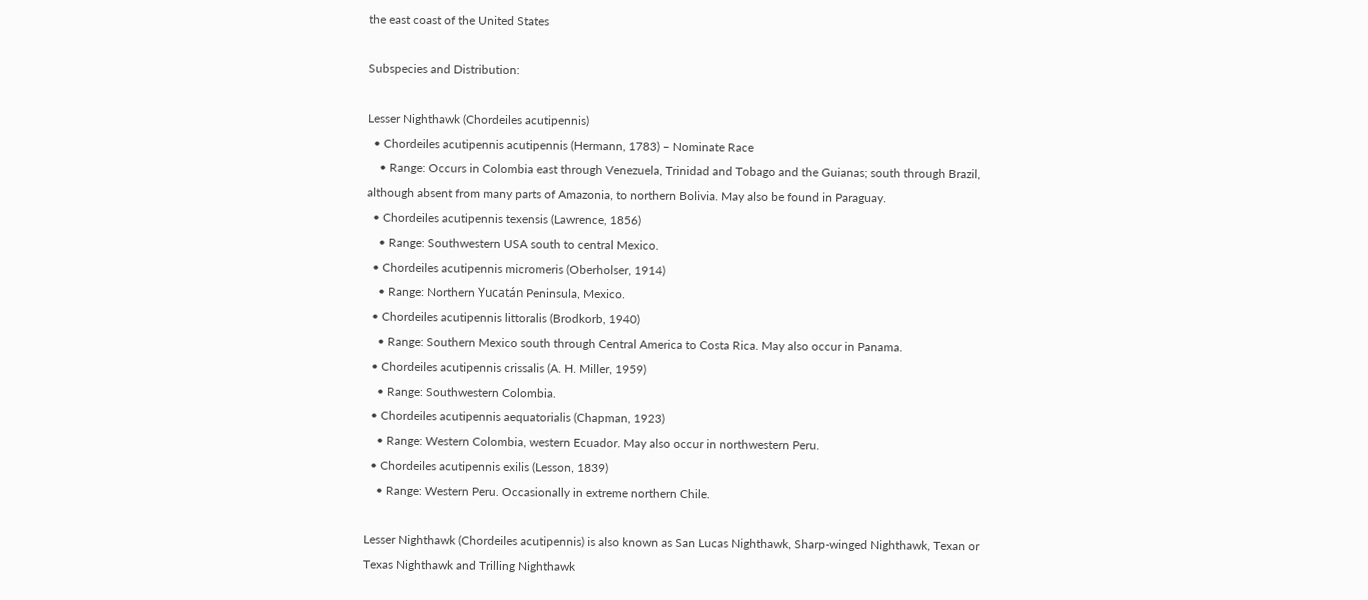the east coast of the United States

Subspecies and Distribution:

Lesser Nighthawk (Chordeiles acutipennis)
  • Chordeiles acutipennis acutipennis (Hermann, 1783) – Nominate Race
    • Range: Occurs in Colombia east through Venezuela, Trinidad and Tobago and the Guianas; south through Brazil, although absent from many parts of Amazonia, to northern Bolivia. May also be found in Paraguay.
  • Chordeiles acutipennis texensis (Lawrence, 1856)
    • Range: Southwestern USA south to central Mexico.
  • Chordeiles acutipennis micromeris (Oberholser, 1914)
    • Range: Northern Yucatán Peninsula, Mexico.
  • Chordeiles acutipennis littoralis (Brodkorb, 1940)
    • Range: Southern Mexico south through Central America to Costa Rica. May also occur in Panama.
  • Chordeiles acutipennis crissalis (A. H. Miller, 1959)
    • Range: Southwestern Colombia.
  • Chordeiles acutipennis aequatorialis (Chapman, 1923)
    • Range: Western Colombia, western Ecuador. May also occur in northwestern Peru.
  • Chordeiles acutipennis exilis (Lesson, 1839)
    • Range: Western Peru. Occasionally in extreme northern Chile.

Lesser Nighthawk (Chordeiles acutipennis) is also known as San Lucas Nighthawk, Sharp-winged Nighthawk, Texan or Texas Nighthawk and Trilling Nighthawk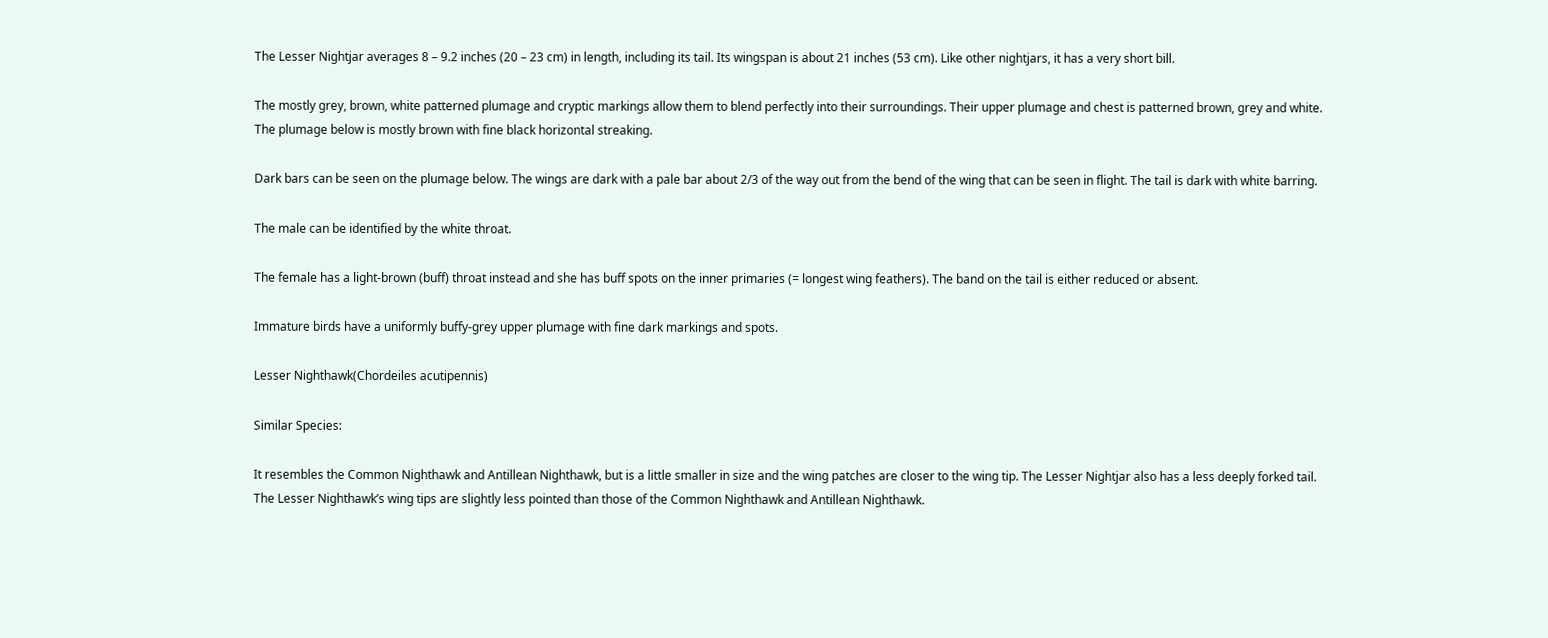The Lesser Nightjar averages 8 – 9.2 inches (20 – 23 cm) in length, including its tail. Its wingspan is about 21 inches (53 cm). Like other nightjars, it has a very short bill.

The mostly grey, brown, white patterned plumage and cryptic markings allow them to blend perfectly into their surroundings. Their upper plumage and chest is patterned brown, grey and white. The plumage below is mostly brown with fine black horizontal streaking.

Dark bars can be seen on the plumage below. The wings are dark with a pale bar about 2/3 of the way out from the bend of the wing that can be seen in flight. The tail is dark with white barring.

The male can be identified by the white throat.

The female has a light-brown (buff) throat instead and she has buff spots on the inner primaries (= longest wing feathers). The band on the tail is either reduced or absent.

Immature birds have a uniformly buffy-grey upper plumage with fine dark markings and spots.

Lesser Nighthawk(Chordeiles acutipennis)

Similar Species:

It resembles the Common Nighthawk and Antillean Nighthawk, but is a little smaller in size and the wing patches are closer to the wing tip. The Lesser Nightjar also has a less deeply forked tail. The Lesser Nighthawk’s wing tips are slightly less pointed than those of the Common Nighthawk and Antillean Nighthawk.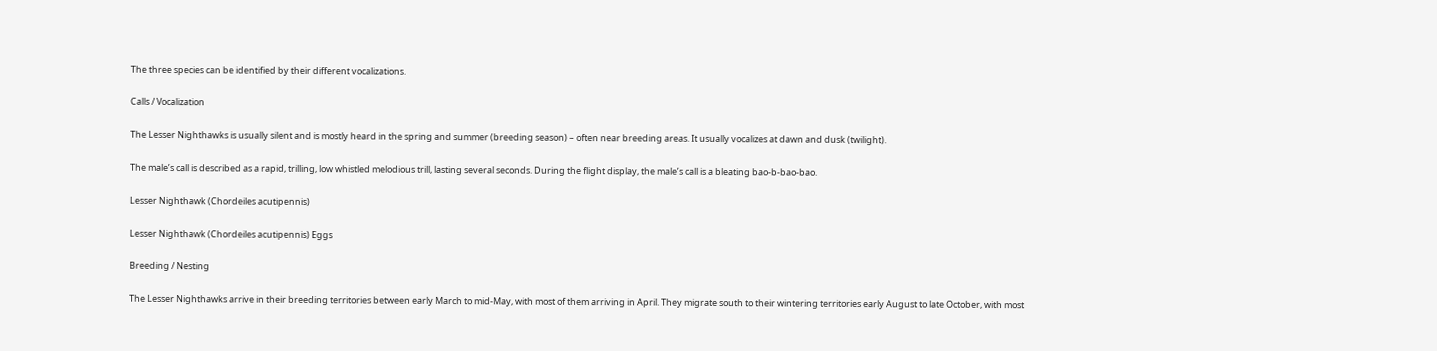The three species can be identified by their different vocalizations.

Calls / Vocalization

The Lesser Nighthawks is usually silent and is mostly heard in the spring and summer (breeding season) – often near breeding areas. It usually vocalizes at dawn and dusk (twilight).

The male’s call is described as a rapid, trilling, low whistled melodious trill, lasting several seconds. During the flight display, the male’s call is a bleating bao-b-bao-bao.

Lesser Nighthawk (Chordeiles acutipennis)

Lesser Nighthawk (Chordeiles acutipennis) Eggs

Breeding / Nesting

The Lesser Nighthawks arrive in their breeding territories between early March to mid-May, with most of them arriving in April. They migrate south to their wintering territories early August to late October, with most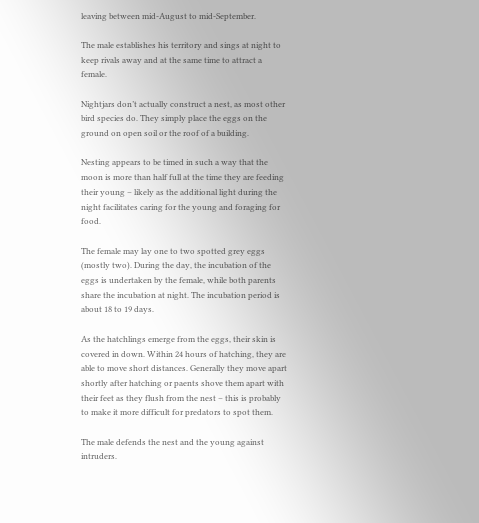leaving between mid-August to mid-September.

The male establishes his territory and sings at night to keep rivals away and at the same time to attract a female.

Nightjars don’t actually construct a nest, as most other bird species do. They simply place the eggs on the ground on open soil or the roof of a building.

Nesting appears to be timed in such a way that the moon is more than half full at the time they are feeding their young – likely as the additional light during the night facilitates caring for the young and foraging for food.

The female may lay one to two spotted grey eggs (mostly two). During the day, the incubation of the eggs is undertaken by the female, while both parents share the incubation at night. The incubation period is about 18 to 19 days.

As the hatchlings emerge from the eggs, their skin is covered in down. Within 24 hours of hatching, they are able to move short distances. Generally they move apart shortly after hatching or paents shove them apart with their feet as they flush from the nest – this is probably to make it more difficult for predators to spot them.

The male defends the nest and the young against intruders.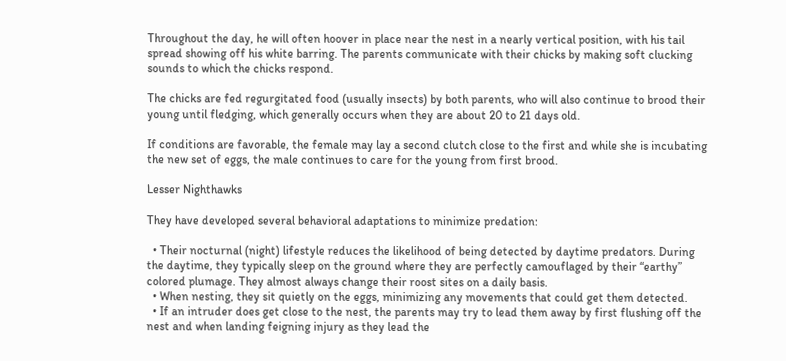Throughout the day, he will often hoover in place near the nest in a nearly vertical position, with his tail spread showing off his white barring. The parents communicate with their chicks by making soft clucking sounds to which the chicks respond.

The chicks are fed regurgitated food (usually insects) by both parents, who will also continue to brood their young until fledging, which generally occurs when they are about 20 to 21 days old.

If conditions are favorable, the female may lay a second clutch close to the first and while she is incubating the new set of eggs, the male continues to care for the young from first brood.

Lesser Nighthawks

They have developed several behavioral adaptations to minimize predation:

  • Their nocturnal (night) lifestyle reduces the likelihood of being detected by daytime predators. During the daytime, they typically sleep on the ground where they are perfectly camouflaged by their “earthy” colored plumage. They almost always change their roost sites on a daily basis.
  • When nesting, they sit quietly on the eggs, minimizing any movements that could get them detected.
  • If an intruder does get close to the nest, the parents may try to lead them away by first flushing off the nest and when landing feigning injury as they lead the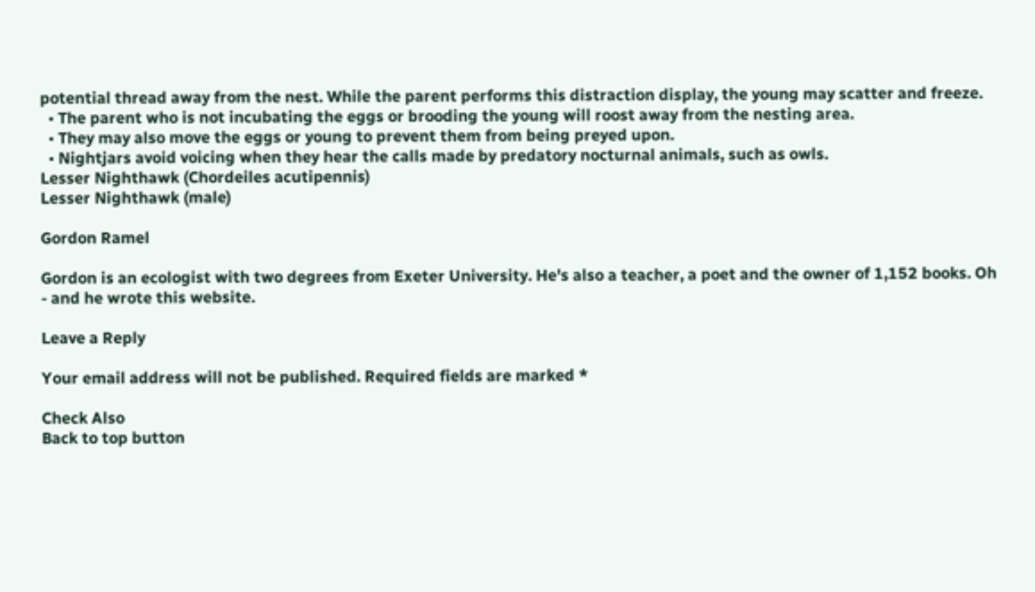potential thread away from the nest. While the parent performs this distraction display, the young may scatter and freeze.
  • The parent who is not incubating the eggs or brooding the young will roost away from the nesting area.
  • They may also move the eggs or young to prevent them from being preyed upon.
  • Nightjars avoid voicing when they hear the calls made by predatory nocturnal animals, such as owls.
Lesser Nighthawk (Chordeiles acutipennis)
Lesser Nighthawk (male)

Gordon Ramel

Gordon is an ecologist with two degrees from Exeter University. He's also a teacher, a poet and the owner of 1,152 books. Oh - and he wrote this website.

Leave a Reply

Your email address will not be published. Required fields are marked *

Check Also
Back to top button